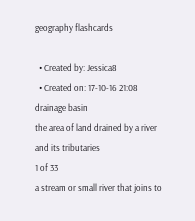geography flashcards

  • Created by: Jessica8
  • Created on: 17-10-16 21:08
drainage basin
the area of land drained by a river and its tributaries
1 of 33
a stream or small river that joins to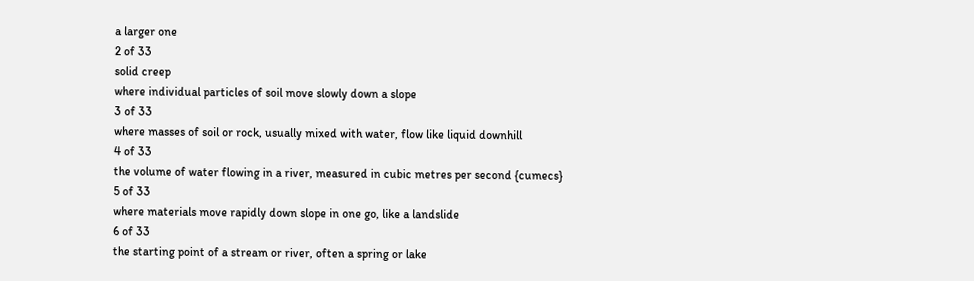a larger one
2 of 33
solid creep
where individual particles of soil move slowly down a slope
3 of 33
where masses of soil or rock, usually mixed with water, flow like liquid downhill
4 of 33
the volume of water flowing in a river, measured in cubic metres per second {cumecs}
5 of 33
where materials move rapidly down slope in one go, like a landslide
6 of 33
the starting point of a stream or river, often a spring or lake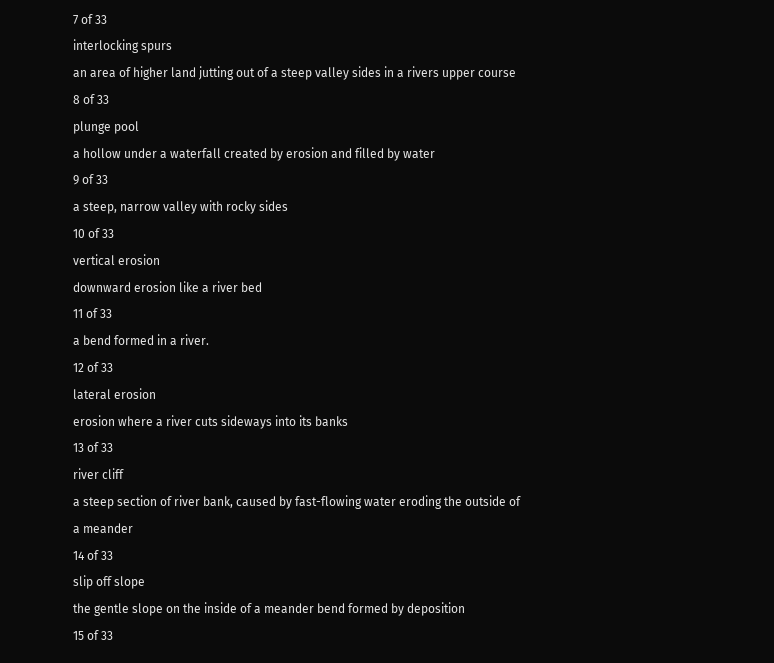7 of 33
interlocking spurs
an area of higher land jutting out of a steep valley sides in a rivers upper course
8 of 33
plunge pool
a hollow under a waterfall created by erosion and filled by water
9 of 33
a steep, narrow valley with rocky sides
10 of 33
vertical erosion
downward erosion like a river bed
11 of 33
a bend formed in a river.
12 of 33
lateral erosion
erosion where a river cuts sideways into its banks
13 of 33
river cliff
a steep section of river bank, caused by fast-flowing water eroding the outside of a meander
14 of 33
slip off slope
the gentle slope on the inside of a meander bend formed by deposition
15 of 33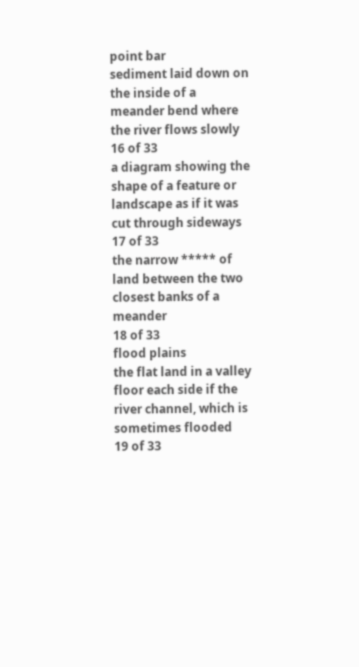point bar
sediment laid down on the inside of a meander bend where the river flows slowly
16 of 33
a diagram showing the shape of a feature or landscape as if it was cut through sideways
17 of 33
the narrow ***** of land between the two closest banks of a meander
18 of 33
flood plains
the flat land in a valley floor each side if the river channel, which is sometimes flooded
19 of 33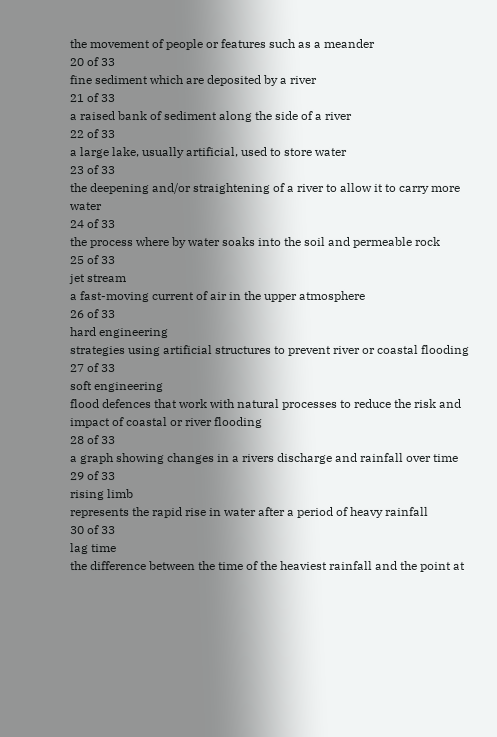the movement of people or features such as a meander
20 of 33
fine sediment which are deposited by a river
21 of 33
a raised bank of sediment along the side of a river
22 of 33
a large lake, usually artificial, used to store water
23 of 33
the deepening and/or straightening of a river to allow it to carry more water
24 of 33
the process where by water soaks into the soil and permeable rock
25 of 33
jet stream
a fast-moving current of air in the upper atmosphere
26 of 33
hard engineering
strategies using artificial structures to prevent river or coastal flooding
27 of 33
soft engineering
flood defences that work with natural processes to reduce the risk and impact of coastal or river flooding
28 of 33
a graph showing changes in a rivers discharge and rainfall over time
29 of 33
rising limb
represents the rapid rise in water after a period of heavy rainfall
30 of 33
lag time
the difference between the time of the heaviest rainfall and the point at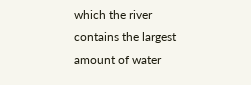which the river contains the largest amount of water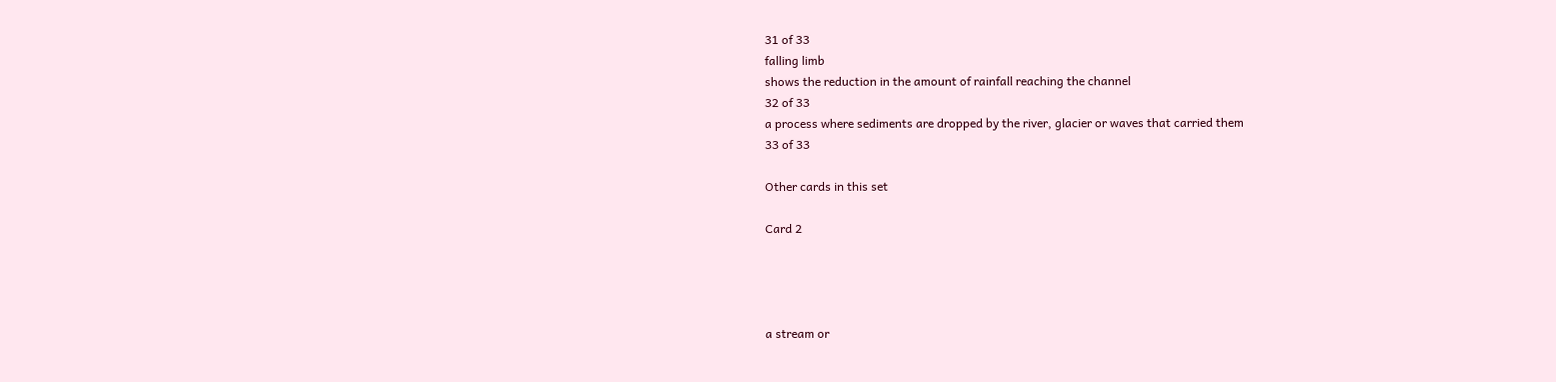31 of 33
falling limb
shows the reduction in the amount of rainfall reaching the channel
32 of 33
a process where sediments are dropped by the river, glacier or waves that carried them
33 of 33

Other cards in this set

Card 2




a stream or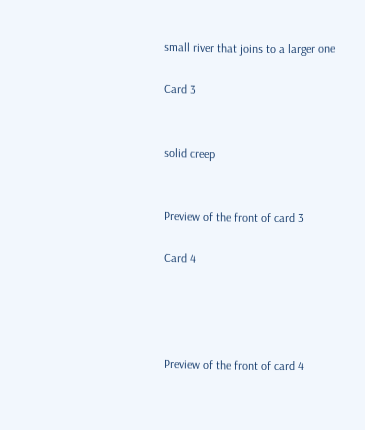small river that joins to a larger one

Card 3


solid creep


Preview of the front of card 3

Card 4




Preview of the front of card 4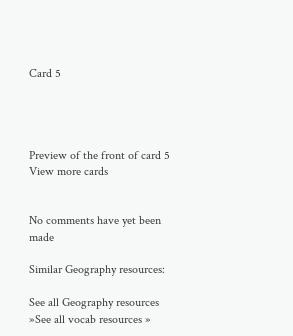Card 5




Preview of the front of card 5
View more cards


No comments have yet been made

Similar Geography resources:

See all Geography resources »See all vocab resources »